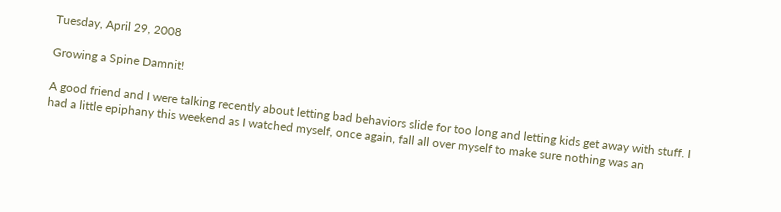Tuesday, April 29, 2008

Growing a Spine Damnit!

A good friend and I were talking recently about letting bad behaviors slide for too long and letting kids get away with stuff. I had a little epiphany this weekend as I watched myself, once again, fall all over myself to make sure nothing was an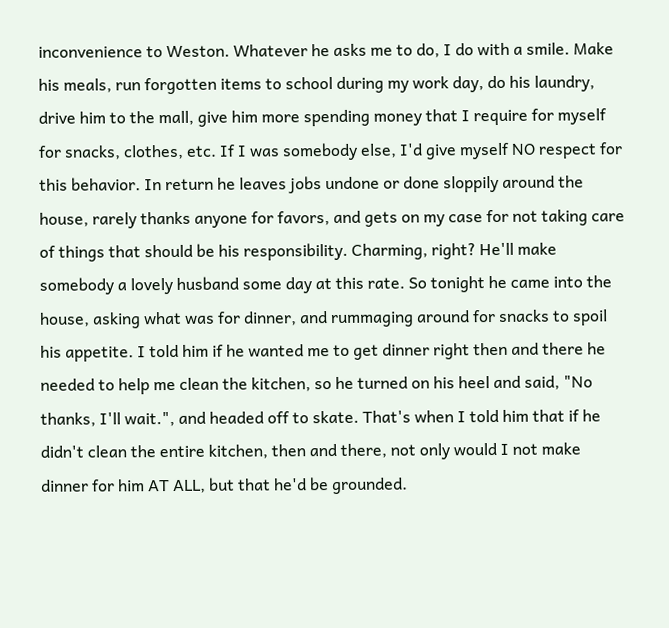inconvenience to Weston. Whatever he asks me to do, I do with a smile. Make his meals, run forgotten items to school during my work day, do his laundry, drive him to the mall, give him more spending money that I require for myself for snacks, clothes, etc. If I was somebody else, I'd give myself NO respect for this behavior. In return he leaves jobs undone or done sloppily around the house, rarely thanks anyone for favors, and gets on my case for not taking care of things that should be his responsibility. Charming, right? He'll make somebody a lovely husband some day at this rate. So tonight he came into the house, asking what was for dinner, and rummaging around for snacks to spoil his appetite. I told him if he wanted me to get dinner right then and there he needed to help me clean the kitchen, so he turned on his heel and said, "No thanks, I'll wait.", and headed off to skate. That's when I told him that if he didn't clean the entire kitchen, then and there, not only would I not make dinner for him AT ALL, but that he'd be grounded.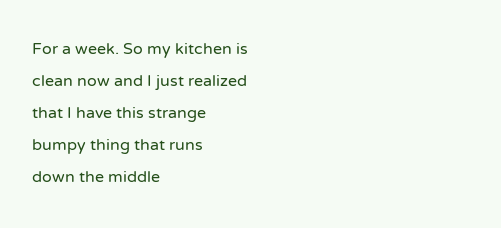For a week. So my kitchen is clean now and I just realized that I have this strange bumpy thing that runs down the middle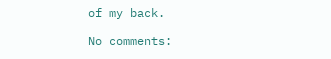of my back.

No comments: